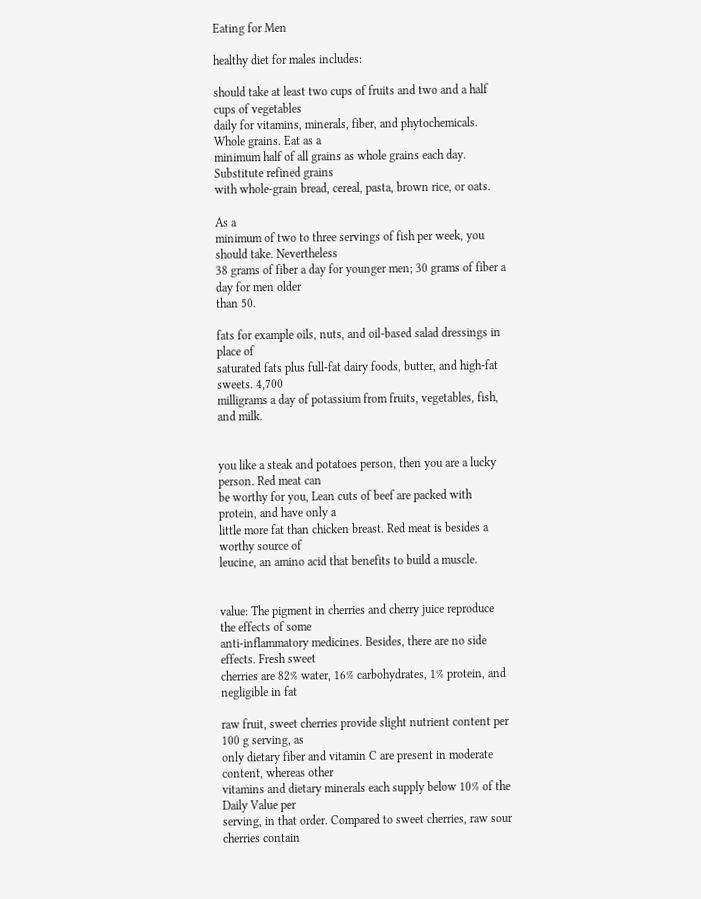Eating for Men

healthy diet for males includes:

should take at least two cups of fruits and two and a half cups of vegetables
daily for vitamins, minerals, fiber, and phytochemicals. Whole grains. Eat as a
minimum half of all grains as whole grains each day. Substitute refined grains
with whole-grain bread, cereal, pasta, brown rice, or oats.

As a
minimum of two to three servings of fish per week, you should take. Nevertheless
38 grams of fiber a day for younger men; 30 grams of fiber a day for men older
than 50.

fats for example oils, nuts, and oil-based salad dressings in place of
saturated fats plus full-fat dairy foods, butter, and high-fat sweets. 4,700
milligrams a day of potassium from fruits, vegetables, fish, and milk.


you like a steak and potatoes person, then you are a lucky person. Red meat can
be worthy for you, Lean cuts of beef are packed with protein, and have only a
little more fat than chicken breast. Red meat is besides a worthy source of
leucine, an amino acid that benefits to build a muscle.


value: The pigment in cherries and cherry juice reproduce the effects of some
anti-inflammatory medicines. Besides, there are no side effects. Fresh sweet
cherries are 82% water, 16% carbohydrates, 1% protein, and negligible in fat

raw fruit, sweet cherries provide slight nutrient content per 100 g serving, as
only dietary fiber and vitamin C are present in moderate content, whereas other
vitamins and dietary minerals each supply below 10% of the Daily Value per
serving, in that order. Compared to sweet cherries, raw sour cherries contain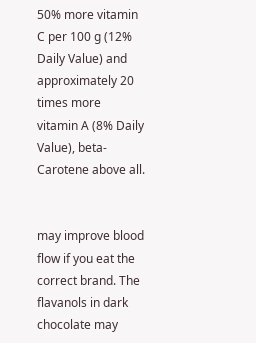50% more vitamin C per 100 g (12% Daily Value) and approximately 20 times more
vitamin A (8% Daily Value), beta-Carotene above all.


may improve blood flow if you eat the correct brand. The flavanols in dark
chocolate may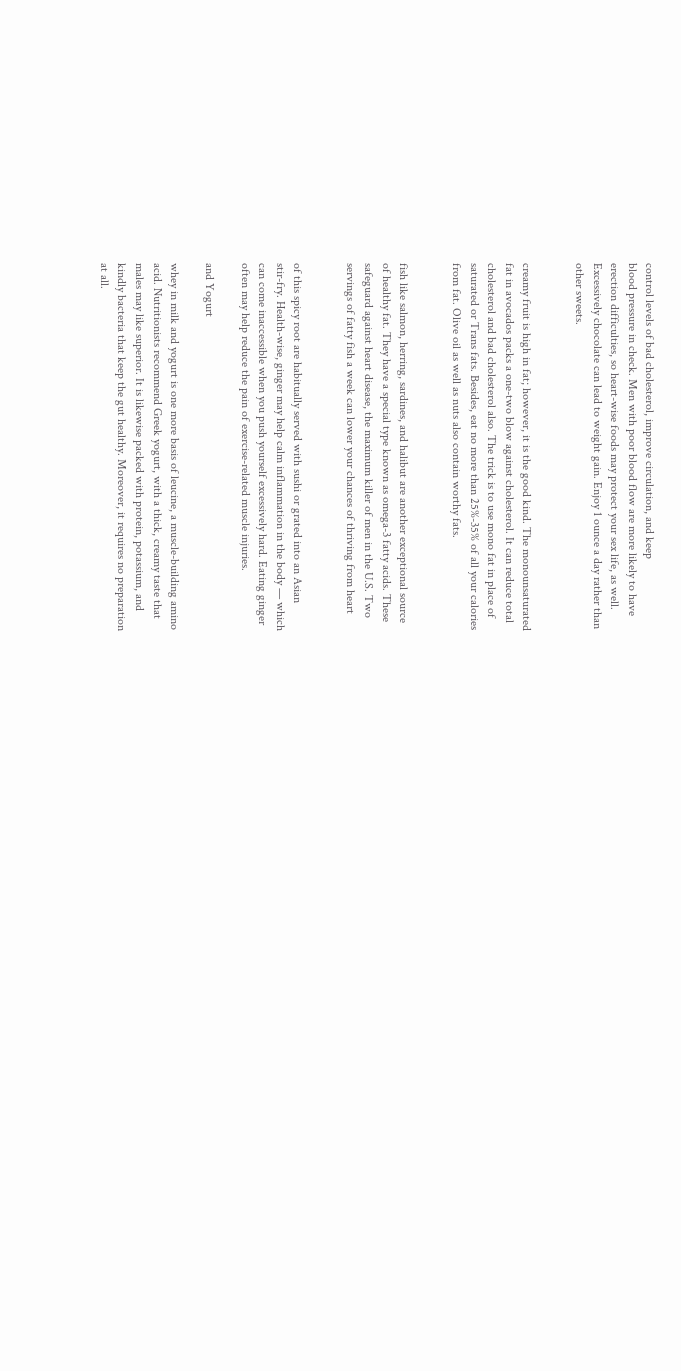control levels of bad cholesterol, improve circulation, and keep
blood pressure in check. Men with poor blood flow are more likely to have
erection difficulties, so heart-wise foods may protect your sex life, as well.
Excessively chocolate can lead to weight gain. Enjoy 1 ounce a day rather than
other sweets.


creamy fruit is high in fat; however, it is the good kind. The monounsaturated
fat in avocados packs a one-two blow against cholesterol. It can reduce total
cholesterol and bad cholesterol also. The trick is to use mono fat in place of
saturated or Trans fats. Besides, eat no more than 25%-35% of all your calories
from fat. Olive oil as well as nuts also contain worthy fats.


fish like salmon, herring, sardines, and halibut are another exceptional source
of healthy fat. They have a special type known as omega-3 fatty acids. These
safeguard against heart disease, the maximum killer of men in the U.S. Two
servings of fatty fish a week can lower your chances of thriving from heart


of this spicy root are habitually served with sushi or grated into an Asian
stir-fry. Health-wise, ginger may help calm inflammation in the body — which
can come inaccessible when you push yourself excessively hard. Eating ginger
often may help reduce the pain of exercise-related muscle injuries.

and Yogurt

whey in milk and yogurt is one more basis of leucine, a muscle-building amino
acid. Nutritionists recommend Greek yogurt, with a thick, creamy taste that
males may like superior. It is likewise packed with protein, potassium, and
kindly bacteria that keep the gut healthy. Moreover, it requires no preparation
at all.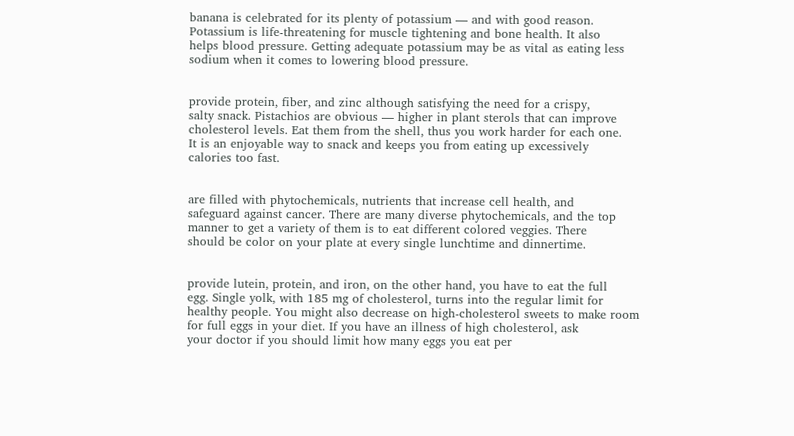banana is celebrated for its plenty of potassium — and with good reason.
Potassium is life-threatening for muscle tightening and bone health. It also
helps blood pressure. Getting adequate potassium may be as vital as eating less
sodium when it comes to lowering blood pressure.


provide protein, fiber, and zinc although satisfying the need for a crispy,
salty snack. Pistachios are obvious — higher in plant sterols that can improve
cholesterol levels. Eat them from the shell, thus you work harder for each one.
It is an enjoyable way to snack and keeps you from eating up excessively
calories too fast.


are filled with phytochemicals, nutrients that increase cell health, and
safeguard against cancer. There are many diverse phytochemicals, and the top
manner to get a variety of them is to eat different colored veggies. There
should be color on your plate at every single lunchtime and dinnertime.


provide lutein, protein, and iron, on the other hand, you have to eat the full
egg. Single yolk, with 185 mg of cholesterol, turns into the regular limit for
healthy people. You might also decrease on high-cholesterol sweets to make room
for full eggs in your diet. If you have an illness of high cholesterol, ask
your doctor if you should limit how many eggs you eat per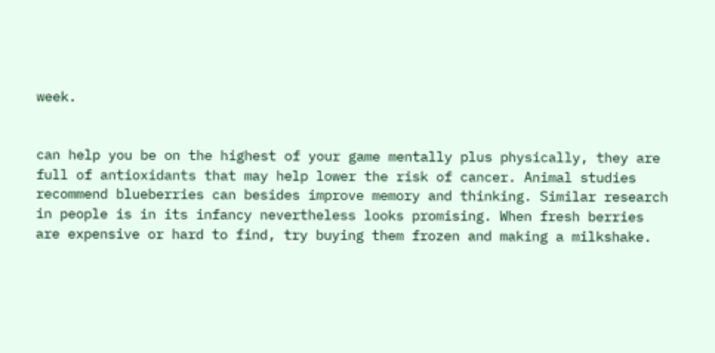week.


can help you be on the highest of your game mentally plus physically, they are
full of antioxidants that may help lower the risk of cancer. Animal studies
recommend blueberries can besides improve memory and thinking. Similar research
in people is in its infancy nevertheless looks promising. When fresh berries
are expensive or hard to find, try buying them frozen and making a milkshake.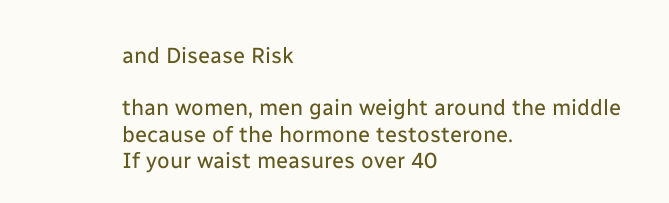and Disease Risk

than women, men gain weight around the middle because of the hormone testosterone.
If your waist measures over 40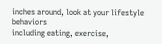inches around, look at your lifestyle behaviors
including eating, exercise,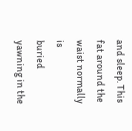and sleep. This fat around the waist normally is
buried yawning in the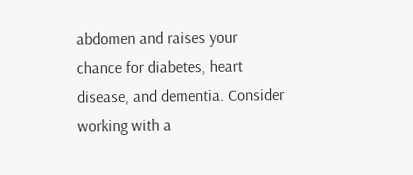abdomen and raises your chance for diabetes, heart
disease, and dementia. Consider working with a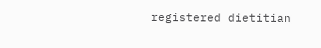registered dietitian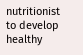nutritionist to develop healthy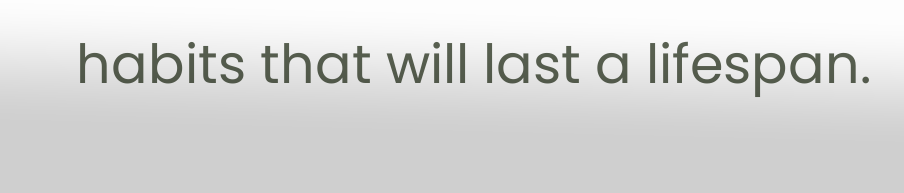habits that will last a lifespan.